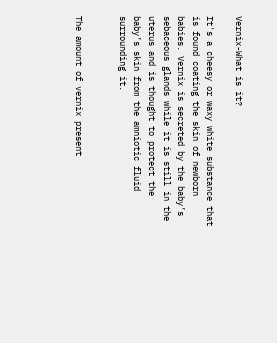Vernix-What is it?

It's a cheesy or waxy white substance that is found coating the skin of newborn babies. Vernix is secreted by the baby’s sebaceous glands while it is still in the uterus and is thought to protect the baby’s skin from the amniotic fluid surrounding it.


The amount of vernix present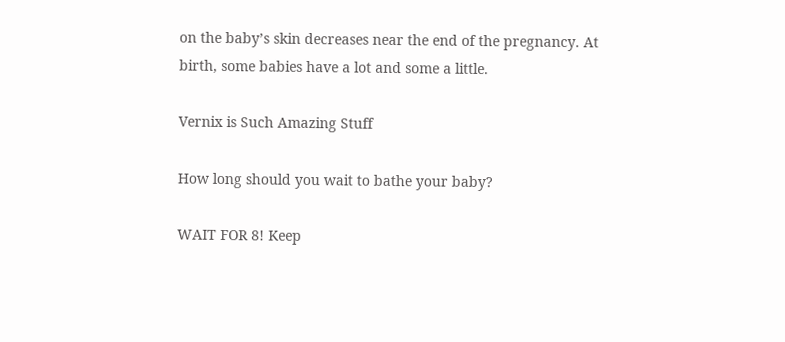on the baby’s skin decreases near the end of the pregnancy. At birth, some babies have a lot and some a little.

Vernix is Such Amazing Stuff

How long should you wait to bathe your baby?

WAIT FOR 8! Keep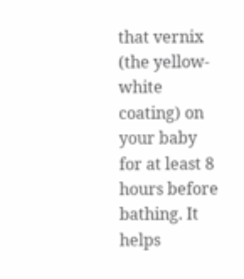that vernix (the yellow-white coating) on your baby for at least 8 hours before bathing. It helps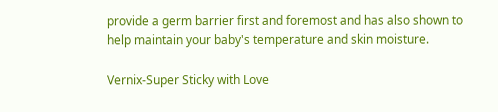provide a germ barrier first and foremost and has also shown to help maintain your baby's temperature and skin moisture.

Vernix-Super Sticky with Love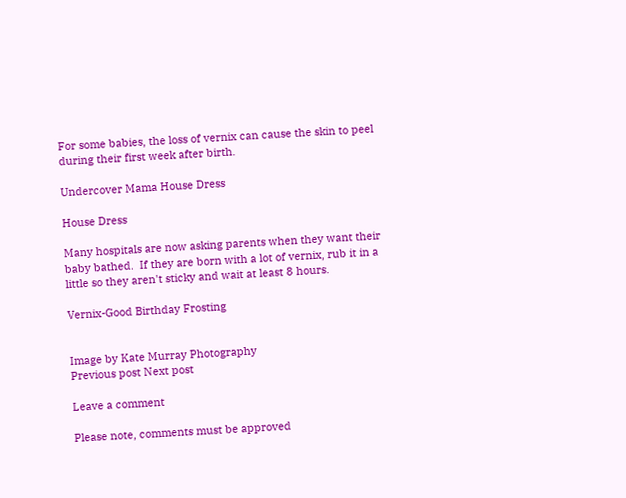For some babies, the loss of vernix can cause the skin to peel during their first week after birth.

Undercover Mama House Dress

House Dress

Many hospitals are now asking parents when they want their baby bathed.  If they are born with a lot of vernix, rub it in a little so they aren't sticky and wait at least 8 hours.

Vernix-Good Birthday Frosting


Image by Kate Murray Photography
Previous post Next post

Leave a comment

Please note, comments must be approved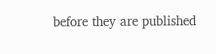before they are published